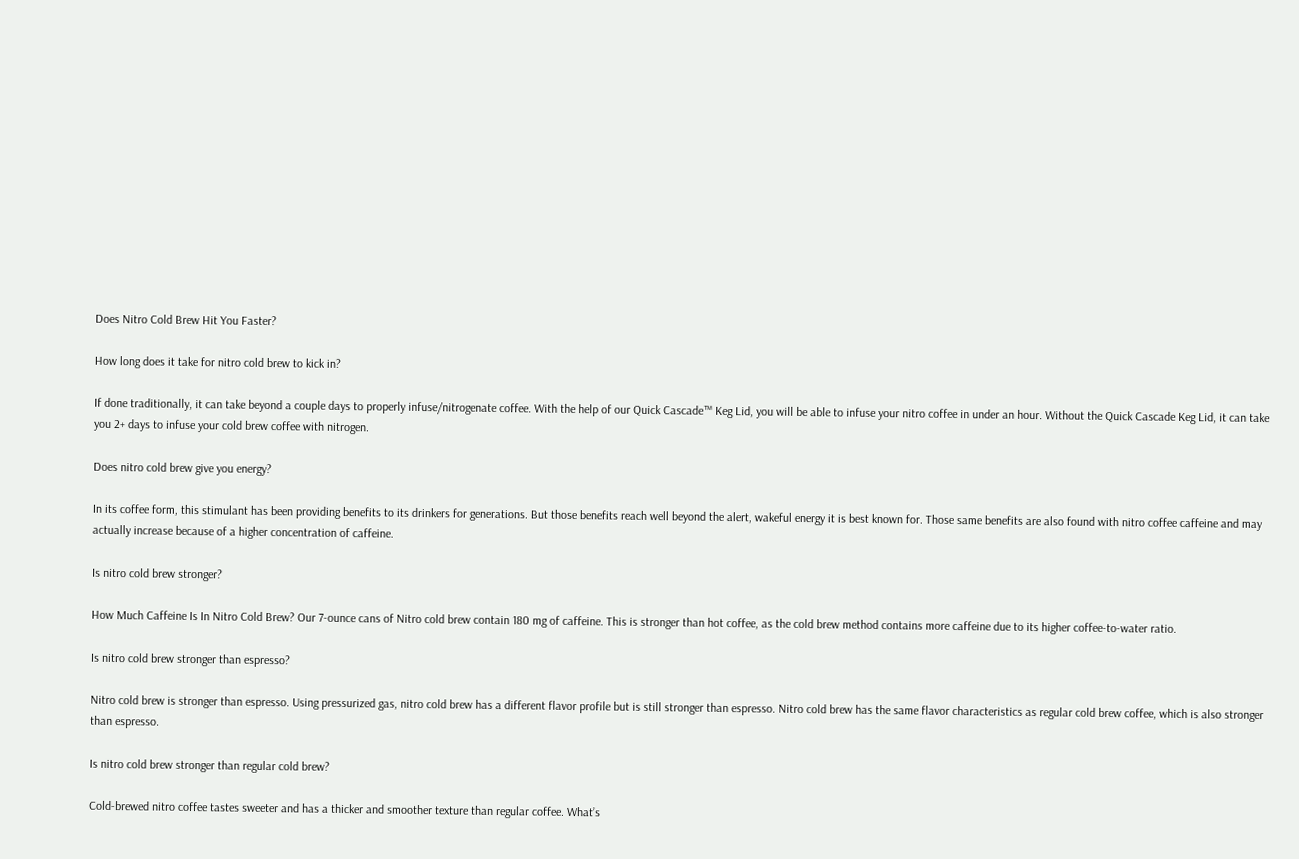Does Nitro Cold Brew Hit You Faster?

How long does it take for nitro cold brew to kick in?

If done traditionally, it can take beyond a couple days to properly infuse/nitrogenate coffee. With the help of our Quick Cascade™ Keg Lid, you will be able to infuse your nitro coffee in under an hour. Without the Quick Cascade Keg Lid, it can take you 2+ days to infuse your cold brew coffee with nitrogen.

Does nitro cold brew give you energy?

In its coffee form, this stimulant has been providing benefits to its drinkers for generations. But those benefits reach well beyond the alert, wakeful energy it is best known for. Those same benefits are also found with nitro coffee caffeine and may actually increase because of a higher concentration of caffeine.

Is nitro cold brew stronger?

How Much Caffeine Is In Nitro Cold Brew? Our 7-ounce cans of Nitro cold brew contain 180 mg of caffeine. This is stronger than hot coffee, as the cold brew method contains more caffeine due to its higher coffee-to-water ratio.

Is nitro cold brew stronger than espresso?

Nitro cold brew is stronger than espresso. Using pressurized gas, nitro cold brew has a different flavor profile but is still stronger than espresso. Nitro cold brew has the same flavor characteristics as regular cold brew coffee, which is also stronger than espresso.

Is nitro cold brew stronger than regular cold brew?

Cold-brewed nitro coffee tastes sweeter and has a thicker and smoother texture than regular coffee. What’s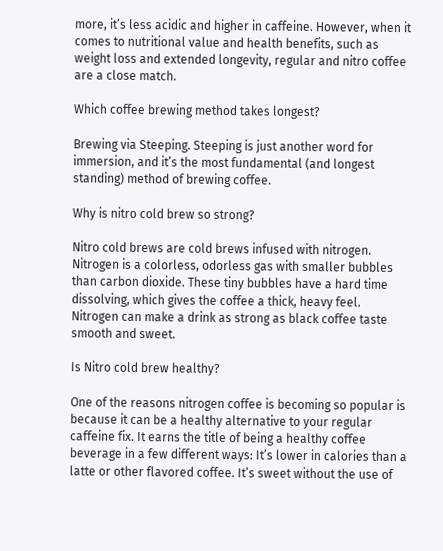more, it’s less acidic and higher in caffeine. However, when it comes to nutritional value and health benefits, such as weight loss and extended longevity, regular and nitro coffee are a close match.

Which coffee brewing method takes longest?

Brewing via Steeping. Steeping is just another word for immersion, and it’s the most fundamental (and longest standing) method of brewing coffee.

Why is nitro cold brew so strong?

Nitro cold brews are cold brews infused with nitrogen. Nitrogen is a colorless, odorless gas with smaller bubbles than carbon dioxide. These tiny bubbles have a hard time dissolving, which gives the coffee a thick, heavy feel. Nitrogen can make a drink as strong as black coffee taste smooth and sweet.

Is Nitro cold brew healthy?

One of the reasons nitrogen coffee is becoming so popular is because it can be a healthy alternative to your regular caffeine fix. It earns the title of being a healthy coffee beverage in a few different ways: It’s lower in calories than a latte or other flavored coffee. It’s sweet without the use of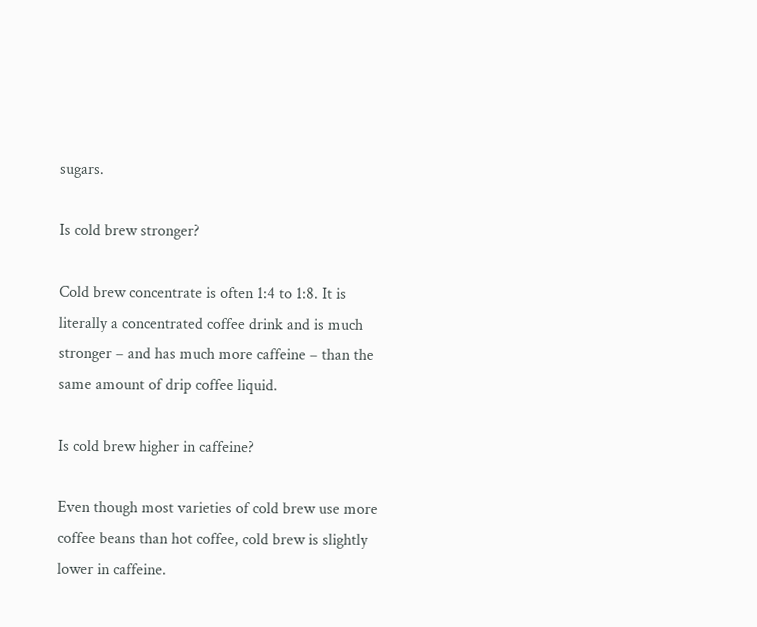sugars.

Is cold brew stronger?

Cold brew concentrate is often 1:4 to 1:8. It is literally a concentrated coffee drink and is much stronger – and has much more caffeine – than the same amount of drip coffee liquid.

Is cold brew higher in caffeine?

Even though most varieties of cold brew use more coffee beans than hot coffee, cold brew is slightly lower in caffeine.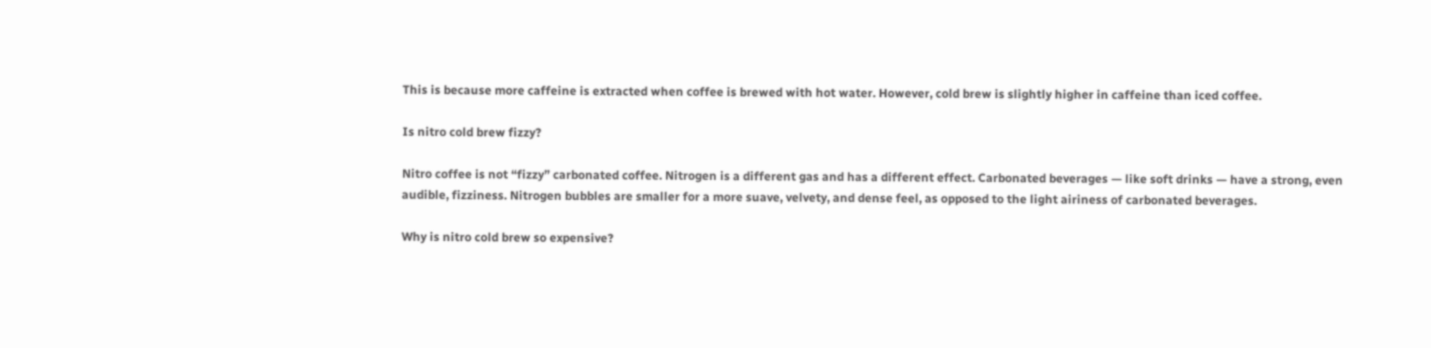This is because more caffeine is extracted when coffee is brewed with hot water. However, cold brew is slightly higher in caffeine than iced coffee.

Is nitro cold brew fizzy?

Nitro coffee is not “fizzy” carbonated coffee. Nitrogen is a different gas and has a different effect. Carbonated beverages — like soft drinks — have a strong, even audible, fizziness. Nitrogen bubbles are smaller for a more suave, velvety, and dense feel, as opposed to the light airiness of carbonated beverages.

Why is nitro cold brew so expensive?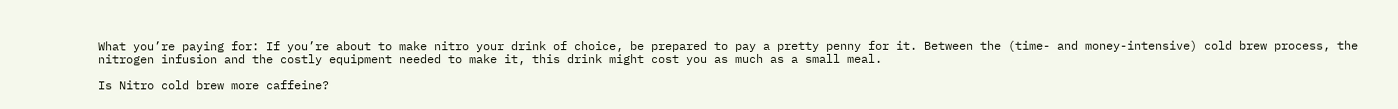What you’re paying for: If you’re about to make nitro your drink of choice, be prepared to pay a pretty penny for it. Between the (time- and money-intensive) cold brew process, the nitrogen infusion and the costly equipment needed to make it, this drink might cost you as much as a small meal.

Is Nitro cold brew more caffeine?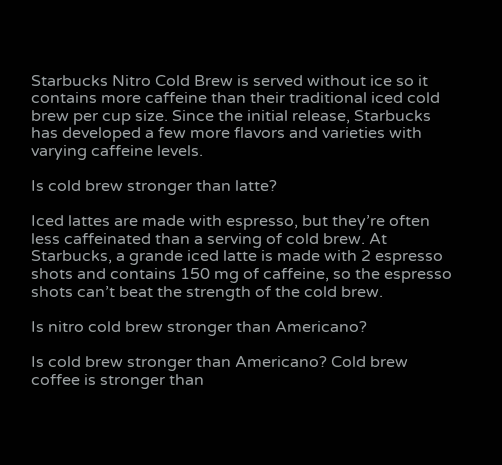Starbucks Nitro Cold Brew is served without ice so it contains more caffeine than their traditional iced cold brew per cup size. Since the initial release, Starbucks has developed a few more flavors and varieties with varying caffeine levels.

Is cold brew stronger than latte?

Iced lattes are made with espresso, but they’re often less caffeinated than a serving of cold brew. At Starbucks, a grande iced latte is made with 2 espresso shots and contains 150 mg of caffeine, so the espresso shots can’t beat the strength of the cold brew.

Is nitro cold brew stronger than Americano?

Is cold brew stronger than Americano? Cold brew coffee is stronger than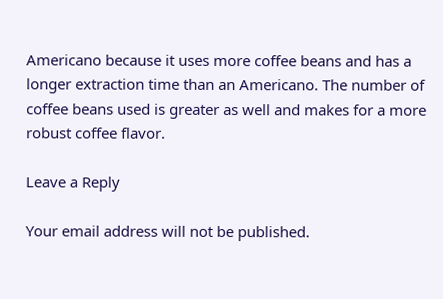Americano because it uses more coffee beans and has a longer extraction time than an Americano. The number of coffee beans used is greater as well and makes for a more robust coffee flavor.

Leave a Reply

Your email address will not be published.